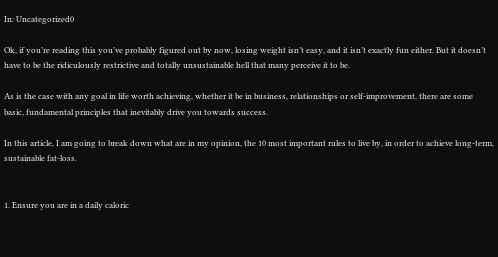In: Uncategorized0

Ok, if you’re reading this you’ve probably figured out by now, losing weight isn’t easy, and it isn’t exactly fun either. But it doesn’t have to be the ridiculously restrictive and totally unsustainable hell that many perceive it to be.

As is the case with any goal in life worth achieving, whether it be in business, relationships or self-improvement, there are some basic, fundamental principles that inevitably drive you towards success.

In this article, I am going to break down what are in my opinion, the 10 most important rules to live by, in order to achieve long-term, sustainable fat-loss.


1. Ensure you are in a daily caloric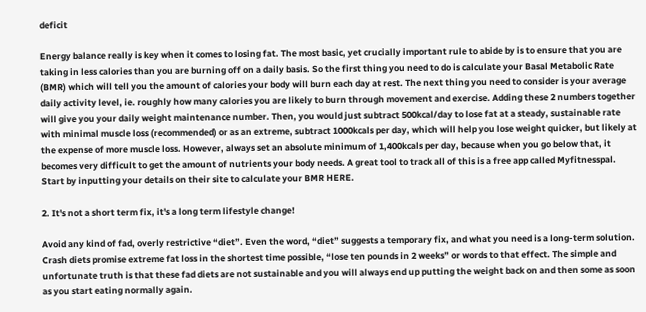deficit

Energy balance really is key when it comes to losing fat. The most basic, yet crucially important rule to abide by is to ensure that you are taking in less calories than you are burning off on a daily basis. So the first thing you need to do is calculate your Basal Metabolic Rate (BMR) which will tell you the amount of calories your body will burn each day at rest. The next thing you need to consider is your average daily activity level, ie. roughly how many calories you are likely to burn through movement and exercise. Adding these 2 numbers together will give you your daily weight maintenance number. Then, you would just subtract 500kcal/day to lose fat at a steady, sustainable rate with minimal muscle loss (recommended) or as an extreme, subtract 1000kcals per day, which will help you lose weight quicker, but likely at the expense of more muscle loss. However, always set an absolute minimum of 1,400kcals per day, because when you go below that, it becomes very difficult to get the amount of nutrients your body needs. A great tool to track all of this is a free app called Myfitnesspal. Start by inputting your details on their site to calculate your BMR HERE.

2. It's not a short term fix, it's a long term lifestyle change!

Avoid any kind of fad, overly restrictive “diet”. Even the word, “diet” suggests a temporary fix, and what you need is a long-term solution. Crash diets promise extreme fat loss in the shortest time possible, “lose ten pounds in 2 weeks” or words to that effect. The simple and unfortunate truth is that these fad diets are not sustainable and you will always end up putting the weight back on and then some as soon as you start eating normally again.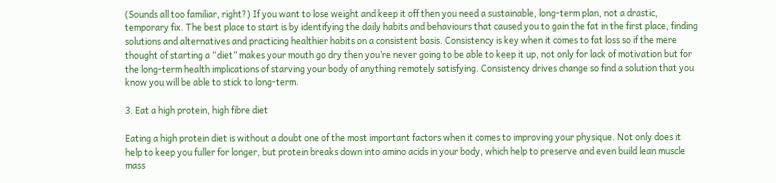(Sounds all too familiar, right?) If you want to lose weight and keep it off then you need a sustainable, long-term plan, not a drastic, temporary fix. The best place to start is by identifying the daily habits and behaviours that caused you to gain the fat in the first place, finding solutions and alternatives and practicing healthier habits on a consistent basis. Consistency is key when it comes to fat loss so if the mere thought of starting a “diet” makes your mouth go dry then you’re never going to be able to keep it up, not only for lack of motivation but for the long-term health implications of starving your body of anything remotely satisfying. Consistency drives change so find a solution that you know you will be able to stick to long-term.

3. Eat a high protein, high fibre diet

Eating a high protein diet is without a doubt one of the most important factors when it comes to improving your physique. Not only does it help to keep you fuller for longer, but protein breaks down into amino acids in your body, which help to preserve and even build lean muscle mass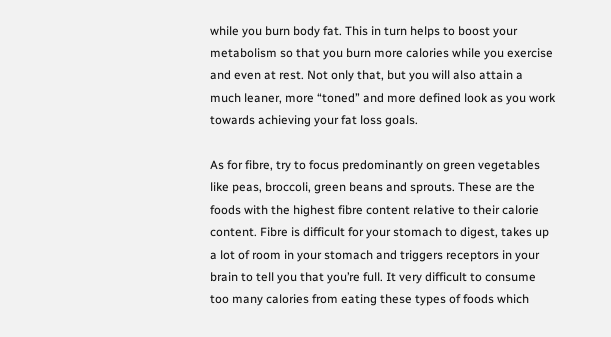while you burn body fat. This in turn helps to boost your metabolism so that you burn more calories while you exercise and even at rest. Not only that, but you will also attain a much leaner, more “toned” and more defined look as you work towards achieving your fat loss goals.

As for fibre, try to focus predominantly on green vegetables like peas, broccoli, green beans and sprouts. These are the foods with the highest fibre content relative to their calorie content. Fibre is difficult for your stomach to digest, takes up a lot of room in your stomach and triggers receptors in your brain to tell you that you’re full. It very difficult to consume too many calories from eating these types of foods which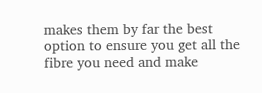makes them by far the best option to ensure you get all the fibre you need and make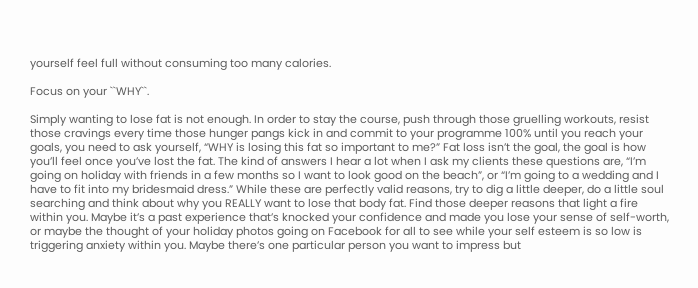yourself feel full without consuming too many calories.

Focus on your ``WHY``.

Simply wanting to lose fat is not enough. In order to stay the course, push through those gruelling workouts, resist those cravings every time those hunger pangs kick in and commit to your programme 100% until you reach your goals, you need to ask yourself, “WHY is losing this fat so important to me?” Fat loss isn’t the goal, the goal is how you’ll feel once you’ve lost the fat. The kind of answers I hear a lot when I ask my clients these questions are, “I’m going on holiday with friends in a few months so I want to look good on the beach”, or “I’m going to a wedding and I have to fit into my bridesmaid dress.” While these are perfectly valid reasons, try to dig a little deeper, do a little soul searching and think about why you REALLY want to lose that body fat. Find those deeper reasons that light a fire within you. Maybe it’s a past experience that’s knocked your confidence and made you lose your sense of self-worth, or maybe the thought of your holiday photos going on Facebook for all to see while your self esteem is so low is triggering anxiety within you. Maybe there’s one particular person you want to impress but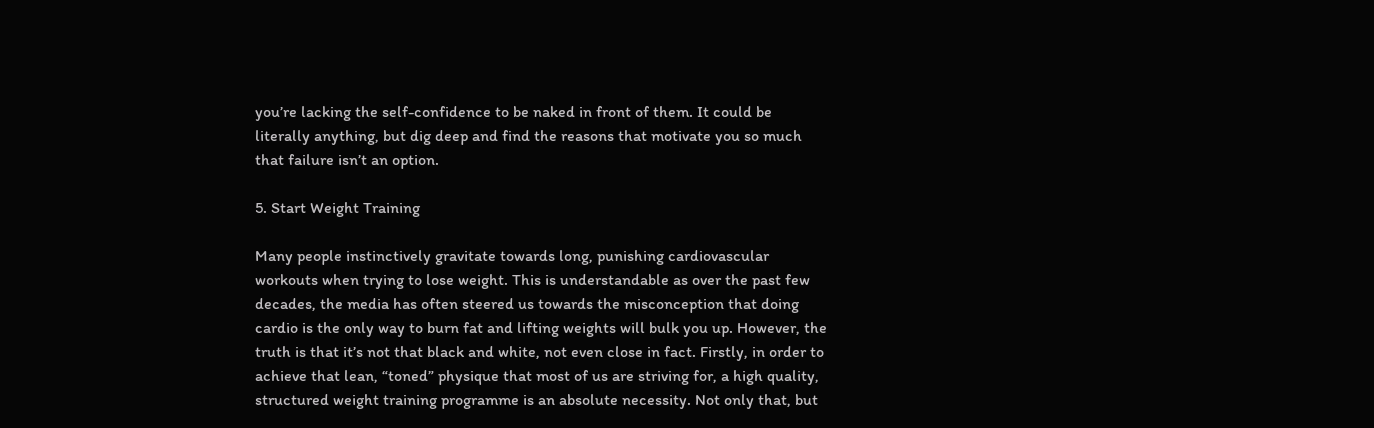you’re lacking the self-confidence to be naked in front of them. It could be literally anything, but dig deep and find the reasons that motivate you so much that failure isn’t an option.

5. Start Weight Training

Many people instinctively gravitate towards long, punishing cardiovascular workouts when trying to lose weight. This is understandable as over the past few decades, the media has often steered us towards the misconception that doing cardio is the only way to burn fat and lifting weights will bulk you up. However, the truth is that it’s not that black and white, not even close in fact. Firstly, in order to achieve that lean, “toned” physique that most of us are striving for, a high quality, structured weight training programme is an absolute necessity. Not only that, but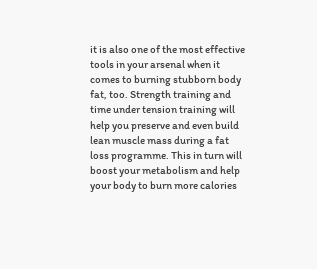it is also one of the most effective tools in your arsenal when it comes to burning stubborn body fat, too. Strength training and time under tension training will help you preserve and even build lean muscle mass during a fat loss programme. This in turn will boost your metabolism and help your body to burn more calories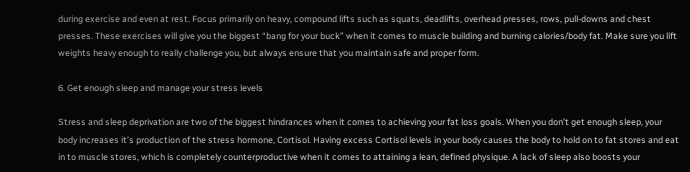during exercise and even at rest. Focus primarily on heavy, compound lifts such as squats, deadlifts, overhead presses, rows, pull-downs and chest presses. These exercises will give you the biggest “bang for your buck” when it comes to muscle building and burning calories/body fat. Make sure you lift weights heavy enough to really challenge you, but always ensure that you maintain safe and proper form.

6. Get enough sleep and manage your stress levels

Stress and sleep deprivation are two of the biggest hindrances when it comes to achieving your fat loss goals. When you don’t get enough sleep, your body increases it’s production of the stress hormone, Cortisol. Having excess Cortisol levels in your body causes the body to hold on to fat stores and eat in to muscle stores, which is completely counterproductive when it comes to attaining a lean, defined physique. A lack of sleep also boosts your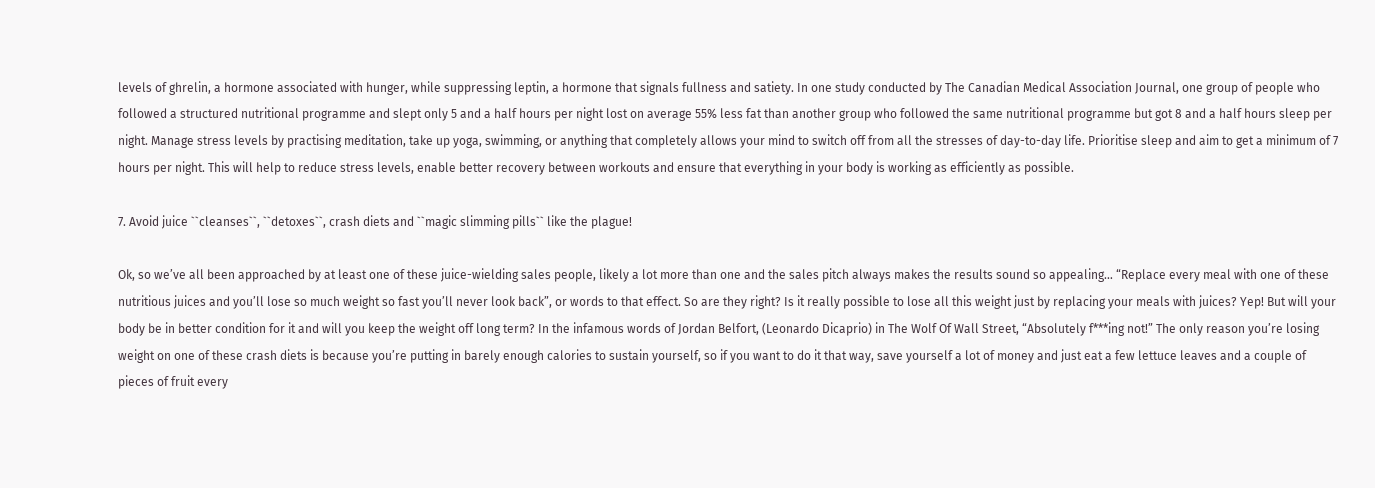levels of ghrelin, a hormone associated with hunger, while suppressing leptin, a hormone that signals fullness and satiety. In one study conducted by The Canadian Medical Association Journal, one group of people who followed a structured nutritional programme and slept only 5 and a half hours per night lost on average 55% less fat than another group who followed the same nutritional programme but got 8 and a half hours sleep per night. Manage stress levels by practising meditation, take up yoga, swimming, or anything that completely allows your mind to switch off from all the stresses of day-to-day life. Prioritise sleep and aim to get a minimum of 7 hours per night. This will help to reduce stress levels, enable better recovery between workouts and ensure that everything in your body is working as efficiently as possible.

7. Avoid juice ``cleanses``, ``detoxes``, crash diets and ``magic slimming pills`` like the plague!

Ok, so we’ve all been approached by at least one of these juice-wielding sales people, likely a lot more than one and the sales pitch always makes the results sound so appealing… “Replace every meal with one of these nutritious juices and you’ll lose so much weight so fast you’ll never look back”, or words to that effect. So are they right? Is it really possible to lose all this weight just by replacing your meals with juices? Yep! But will your body be in better condition for it and will you keep the weight off long term? In the infamous words of Jordan Belfort, (Leonardo Dicaprio) in The Wolf Of Wall Street, “Absolutely f***ing not!” The only reason you’re losing weight on one of these crash diets is because you’re putting in barely enough calories to sustain yourself, so if you want to do it that way, save yourself a lot of money and just eat a few lettuce leaves and a couple of pieces of fruit every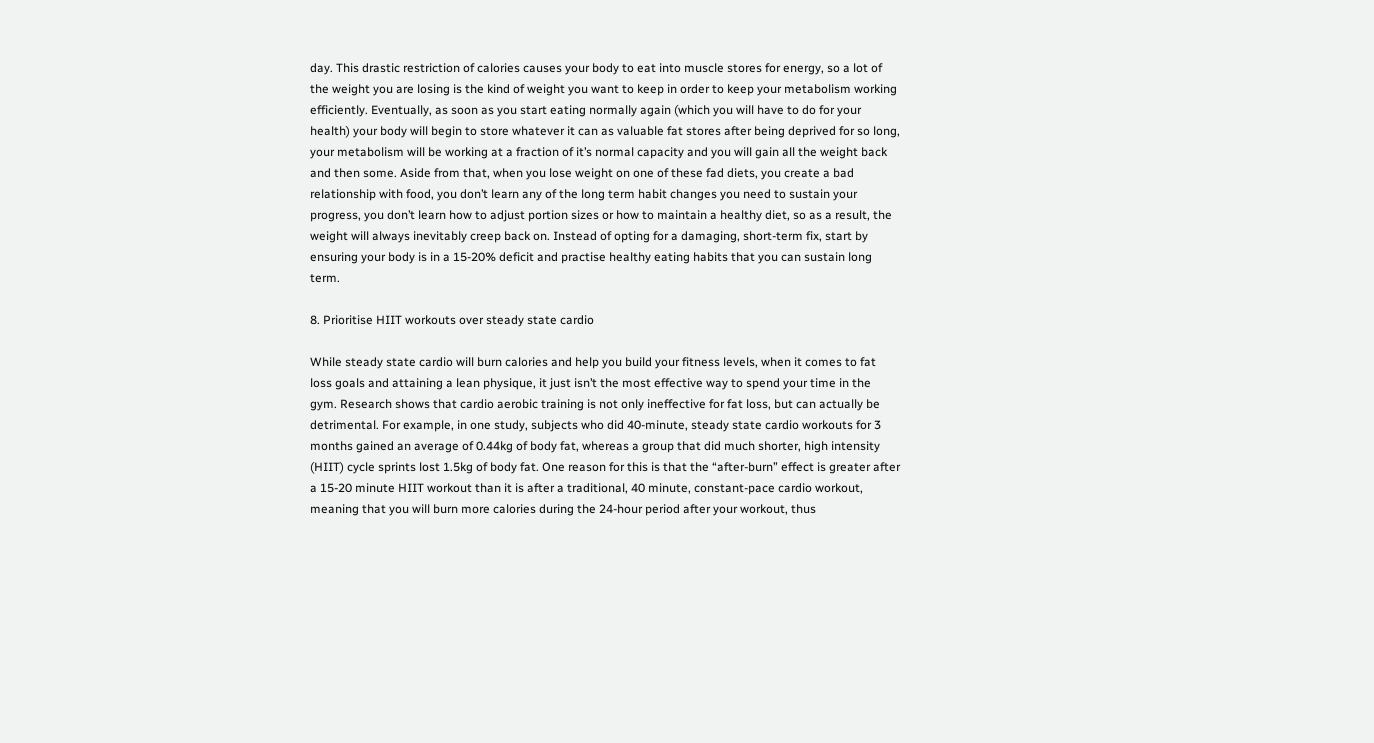day. This drastic restriction of calories causes your body to eat into muscle stores for energy, so a lot of the weight you are losing is the kind of weight you want to keep in order to keep your metabolism working efficiently. Eventually, as soon as you start eating normally again (which you will have to do for your health) your body will begin to store whatever it can as valuable fat stores after being deprived for so long, your metabolism will be working at a fraction of it’s normal capacity and you will gain all the weight back and then some. Aside from that, when you lose weight on one of these fad diets, you create a bad relationship with food, you don’t learn any of the long term habit changes you need to sustain your progress, you don’t learn how to adjust portion sizes or how to maintain a healthy diet, so as a result, the weight will always inevitably creep back on. Instead of opting for a damaging, short-term fix, start by ensuring your body is in a 15-20% deficit and practise healthy eating habits that you can sustain long term.

8. Prioritise HIIT workouts over steady state cardio

While steady state cardio will burn calories and help you build your fitness levels, when it comes to fat loss goals and attaining a lean physique, it just isn’t the most effective way to spend your time in the gym. Research shows that cardio aerobic training is not only ineffective for fat loss, but can actually be detrimental. For example, in one study, subjects who did 40-minute, steady state cardio workouts for 3 months gained an average of 0.44kg of body fat, whereas a group that did much shorter, high intensity (HIIT) cycle sprints lost 1.5kg of body fat. One reason for this is that the “after-burn” effect is greater after a 15-20 minute HIIT workout than it is after a traditional, 40 minute, constant-pace cardio workout, meaning that you will burn more calories during the 24-hour period after your workout, thus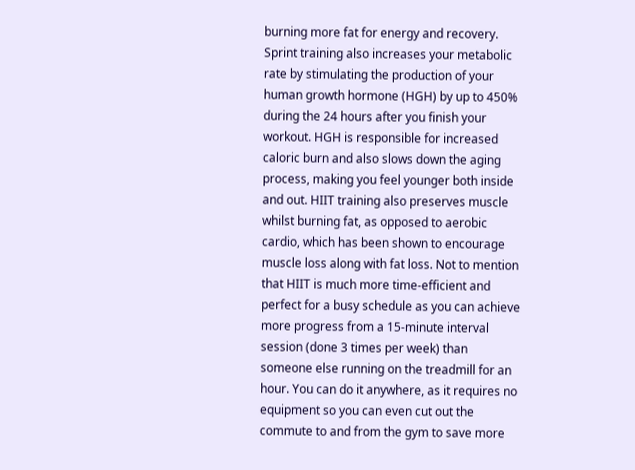burning more fat for energy and recovery. Sprint training also increases your metabolic rate by stimulating the production of your human growth hormone (HGH) by up to 450% during the 24 hours after you finish your workout. HGH is responsible for increased caloric burn and also slows down the aging process, making you feel younger both inside and out. HIIT training also preserves muscle whilst burning fat, as opposed to aerobic cardio, which has been shown to encourage muscle loss along with fat loss. Not to mention that HIIT is much more time-efficient and perfect for a busy schedule as you can achieve more progress from a 15-minute interval session (done 3 times per week) than someone else running on the treadmill for an hour. You can do it anywhere, as it requires no equipment so you can even cut out the commute to and from the gym to save more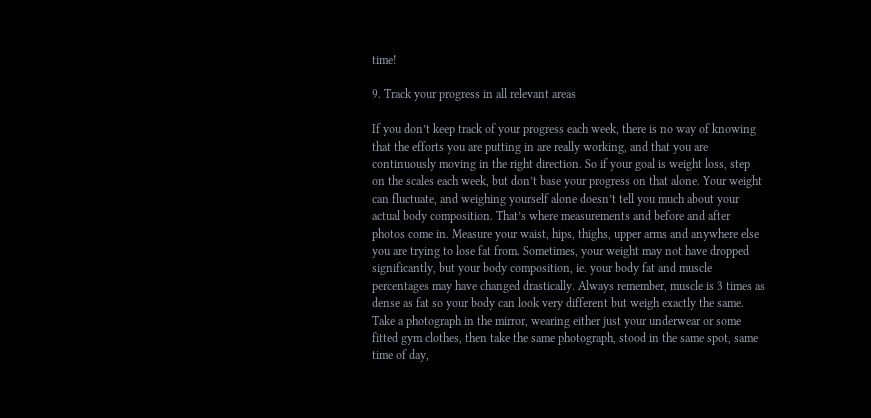time!

9. Track your progress in all relevant areas

If you don’t keep track of your progress each week, there is no way of knowing that the efforts you are putting in are really working, and that you are continuously moving in the right direction. So if your goal is weight loss, step on the scales each week, but don’t base your progress on that alone. Your weight can fluctuate, and weighing yourself alone doesn’t tell you much about your actual body composition. That’s where measurements and before and after photos come in. Measure your waist, hips, thighs, upper arms and anywhere else you are trying to lose fat from. Sometimes, your weight may not have dropped significantly, but your body composition, ie. your body fat and muscle percentages may have changed drastically. Always remember, muscle is 3 times as dense as fat so your body can look very different but weigh exactly the same. Take a photograph in the mirror, wearing either just your underwear or some fitted gym clothes, then take the same photograph, stood in the same spot, same time of day,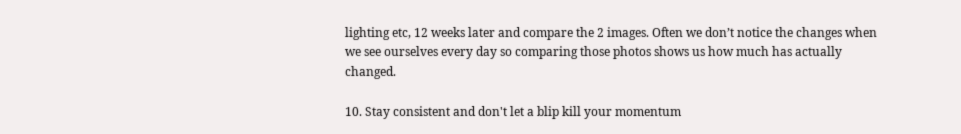lighting etc, 12 weeks later and compare the 2 images. Often we don’t notice the changes when we see ourselves every day so comparing those photos shows us how much has actually changed.

10. Stay consistent and don't let a blip kill your momentum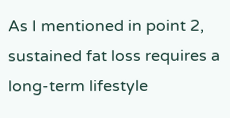As I mentioned in point 2, sustained fat loss requires a long-term lifestyle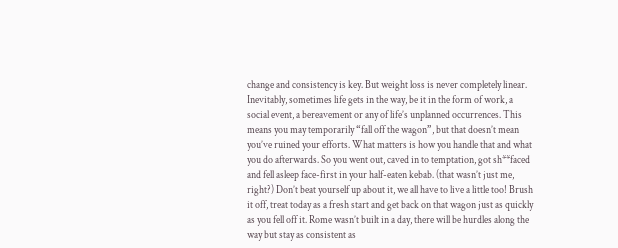change and consistency is key. But weight loss is never completely linear. Inevitably, sometimes life gets in the way, be it in the form of work, a social event, a bereavement or any of life’s unplanned occurrences. This means you may temporarily “fall off the wagon”, but that doesn’t mean you’ve ruined your efforts. What matters is how you handle that and what you do afterwards. So you went out, caved in to temptation, got sh**faced and fell asleep face-first in your half-eaten kebab. (that wasn’t just me, right?) Don’t beat yourself up about it, we all have to live a little too! Brush it off, treat today as a fresh start and get back on that wagon just as quickly as you fell off it. Rome wasn’t built in a day, there will be hurdles along the way but stay as consistent as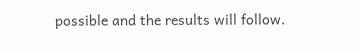possible and the results will follow.